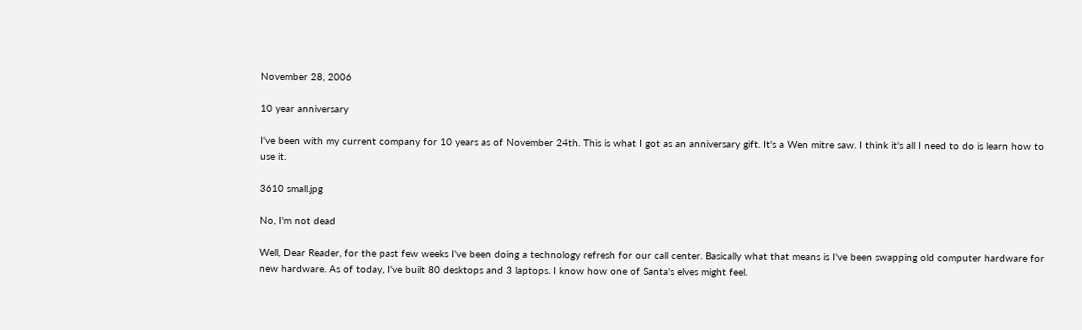November 28, 2006

10 year anniversary

I've been with my current company for 10 years as of November 24th. This is what I got as an anniversary gift. It's a Wen mitre saw. I think it's all I need to do is learn how to use it.

3610 small.jpg

No, I'm not dead

Well, Dear Reader, for the past few weeks I've been doing a technology refresh for our call center. Basically what that means is I've been swapping old computer hardware for new hardware. As of today, I've built 80 desktops and 3 laptops. I know how one of Santa's elves might feel.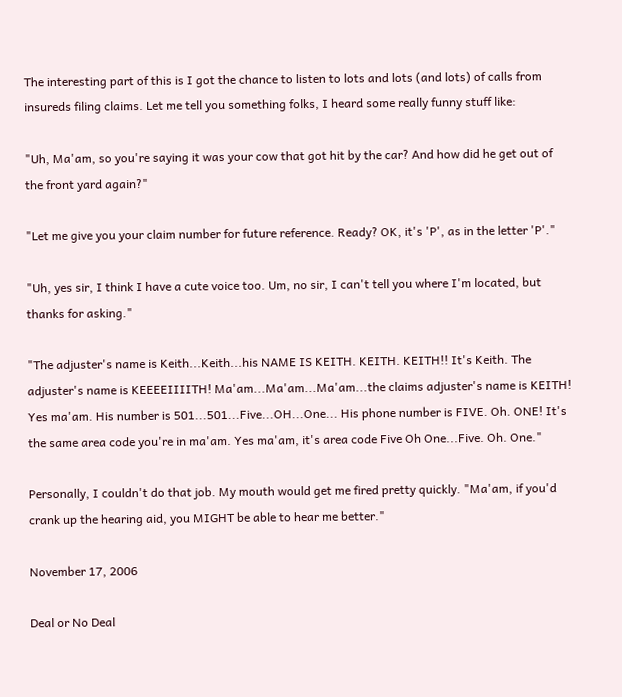The interesting part of this is I got the chance to listen to lots and lots (and lots) of calls from insureds filing claims. Let me tell you something folks, I heard some really funny stuff like:

"Uh, Ma'am, so you're saying it was your cow that got hit by the car? And how did he get out of the front yard again?"

"Let me give you your claim number for future reference. Ready? OK, it's 'P', as in the letter 'P'."

"Uh, yes sir, I think I have a cute voice too. Um, no sir, I can't tell you where I'm located, but thanks for asking."

"The adjuster's name is Keith...Keith...his NAME IS KEITH. KEITH. KEITH!! It's Keith. The adjuster's name is KEEEEIIIITH! Ma'am...Ma'am...Ma'am...the claims adjuster's name is KEITH! Yes ma'am. His number is 501...501...Five...OH...One... His phone number is FIVE. Oh. ONE! It's the same area code you're in ma'am. Yes ma'am, it's area code Five Oh One...Five. Oh. One."

Personally, I couldn't do that job. My mouth would get me fired pretty quickly. "Ma'am, if you'd crank up the hearing aid, you MIGHT be able to hear me better."

November 17, 2006

Deal or No Deal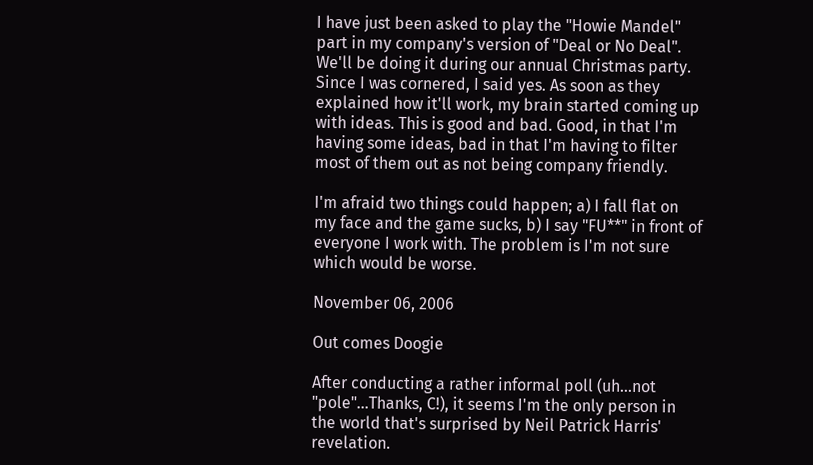I have just been asked to play the "Howie Mandel" part in my company's version of "Deal or No Deal". We'll be doing it during our annual Christmas party. Since I was cornered, I said yes. As soon as they explained how it'll work, my brain started coming up with ideas. This is good and bad. Good, in that I'm having some ideas, bad in that I'm having to filter most of them out as not being company friendly.

I'm afraid two things could happen; a) I fall flat on my face and the game sucks, b) I say "FU**" in front of everyone I work with. The problem is I'm not sure which would be worse.

November 06, 2006

Out comes Doogie

After conducting a rather informal poll (uh...not "pole"...Thanks, C!), it seems I'm the only person in the world that's surprised by Neil Patrick Harris' revelation.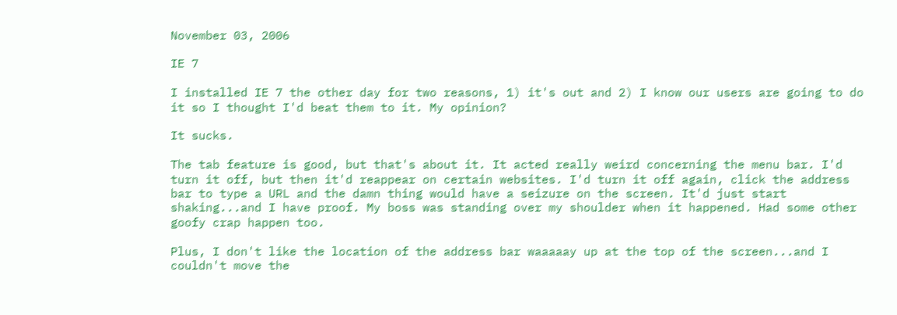November 03, 2006

IE 7

I installed IE 7 the other day for two reasons, 1) it's out and 2) I know our users are going to do it so I thought I'd beat them to it. My opinion?

It sucks.

The tab feature is good, but that's about it. It acted really weird concerning the menu bar. I'd turn it off, but then it'd reappear on certain websites. I'd turn it off again, click the address bar to type a URL and the damn thing would have a seizure on the screen. It'd just start shaking...and I have proof. My boss was standing over my shoulder when it happened. Had some other goofy crap happen too.

Plus, I don't like the location of the address bar waaaaay up at the top of the screen...and I couldn't move the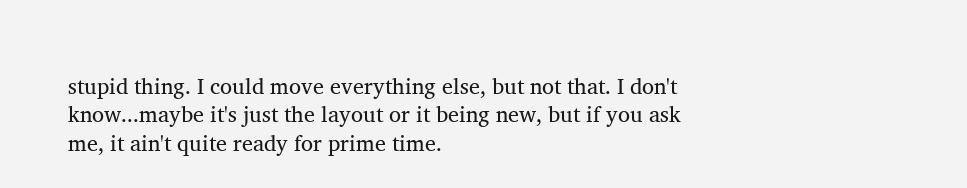stupid thing. I could move everything else, but not that. I don't know...maybe it's just the layout or it being new, but if you ask me, it ain't quite ready for prime time.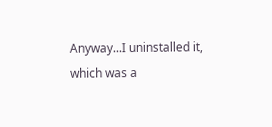Anyway...I uninstalled it, which was a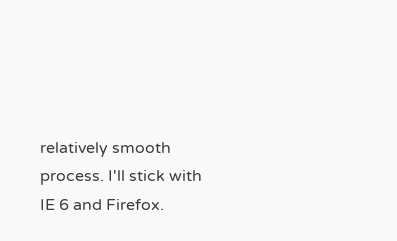relatively smooth process. I'll stick with IE 6 and Firefox.